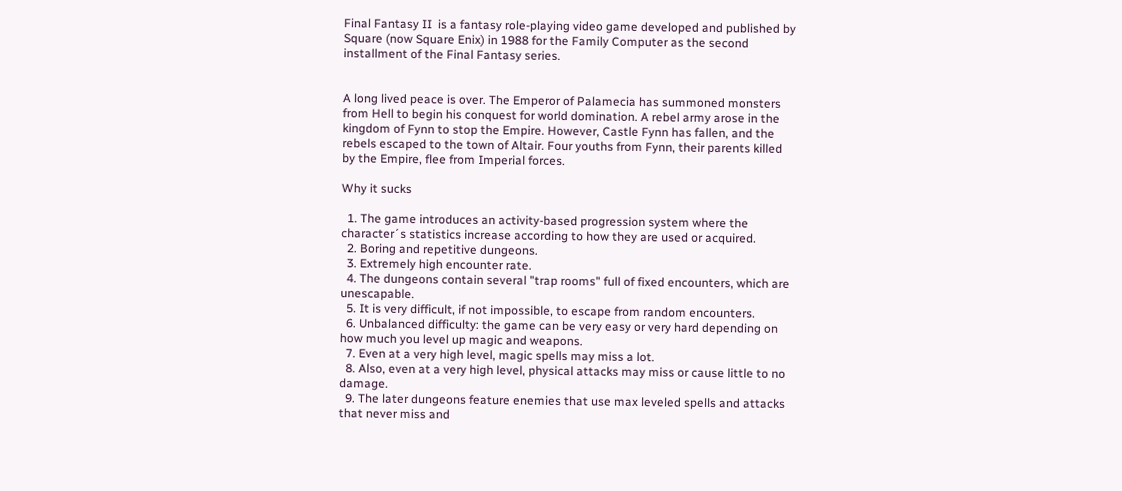Final Fantasy II  is a fantasy role-playing video game developed and published by Square (now Square Enix) in 1988 for the Family Computer as the second installment of the Final Fantasy series.


A long lived peace is over. The Emperor of Palamecia has summoned monsters from Hell to begin his conquest for world domination. A rebel army arose in the kingdom of Fynn to stop the Empire. However, Castle Fynn has fallen, and the rebels escaped to the town of Altair. Four youths from Fynn, their parents killed by the Empire, flee from Imperial forces.

Why it sucks

  1. The game introduces an activity-based progression system where the character´s statistics increase according to how they are used or acquired.
  2. Boring and repetitive dungeons.
  3. Extremely high encounter rate.
  4. The dungeons contain several "trap rooms" full of fixed encounters, which are unescapable.
  5. It is very difficult, if not impossible, to escape from random encounters.
  6. Unbalanced difficulty: the game can be very easy or very hard depending on how much you level up magic and weapons.
  7. Even at a very high level, magic spells may miss a lot.
  8. Also, even at a very high level, physical attacks may miss or cause little to no damage.
  9. The later dungeons feature enemies that use max leveled spells and attacks that never miss and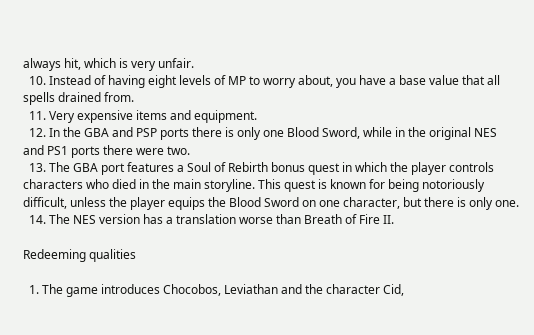always hit, which is very unfair.
  10. Instead of having eight levels of MP to worry about, you have a base value that all spells drained from.
  11. Very expensive items and equipment.
  12. In the GBA and PSP ports there is only one Blood Sword, while in the original NES and PS1 ports there were two.
  13. The GBA port features a Soul of Rebirth bonus quest in which the player controls characters who died in the main storyline. This quest is known for being notoriously difficult, unless the player equips the Blood Sword on one character, but there is only one.
  14. The NES version has a translation worse than Breath of Fire II.

Redeeming qualities

  1. The game introduces Chocobos, Leviathan and the character Cid,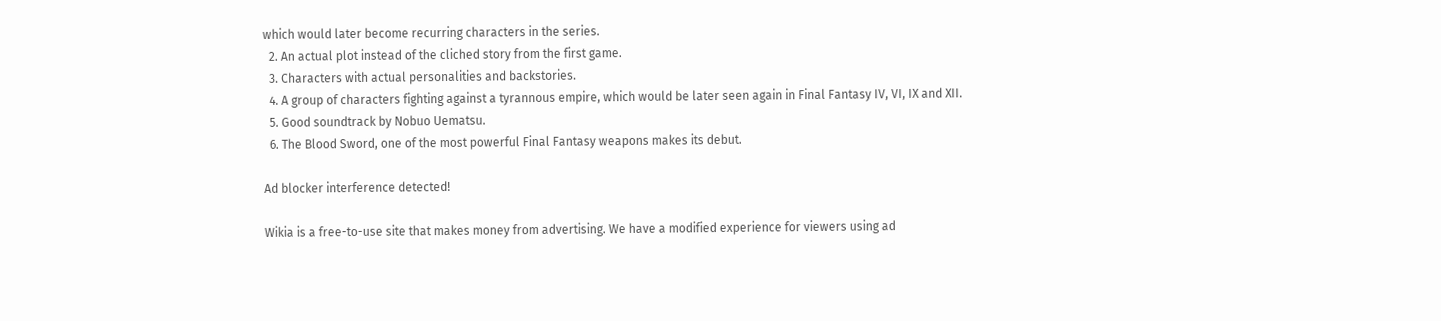which would later become recurring characters in the series.
  2. An actual plot instead of the cliched story from the first game.
  3. Characters with actual personalities and backstories.
  4. A group of characters fighting against a tyrannous empire, which would be later seen again in Final Fantasy IV, VI, IX and XII.
  5. Good soundtrack by Nobuo Uematsu.
  6. The Blood Sword, one of the most powerful Final Fantasy weapons makes its debut.

Ad blocker interference detected!

Wikia is a free-to-use site that makes money from advertising. We have a modified experience for viewers using ad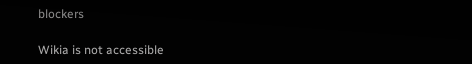blockers

Wikia is not accessible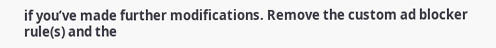if you’ve made further modifications. Remove the custom ad blocker rule(s) and the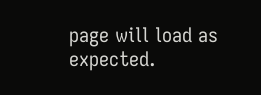page will load as expected.